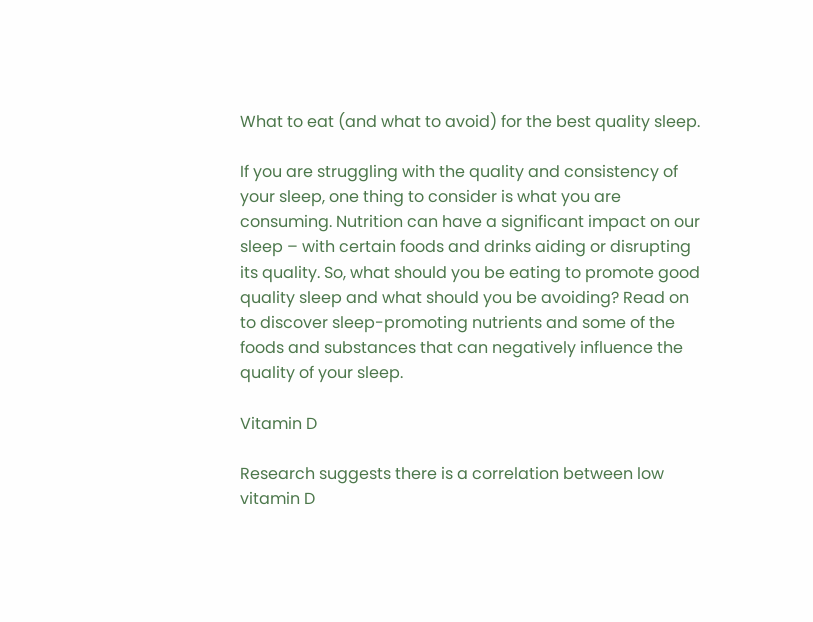What to eat (and what to avoid) for the best quality sleep.

If you are struggling with the quality and consistency of your sleep, one thing to consider is what you are consuming. Nutrition can have a significant impact on our sleep – with certain foods and drinks aiding or disrupting its quality. So, what should you be eating to promote good quality sleep and what should you be avoiding? Read on to discover sleep-promoting nutrients and some of the foods and substances that can negatively influence the quality of your sleep.

Vitamin D

Research suggests there is a correlation between low vitamin D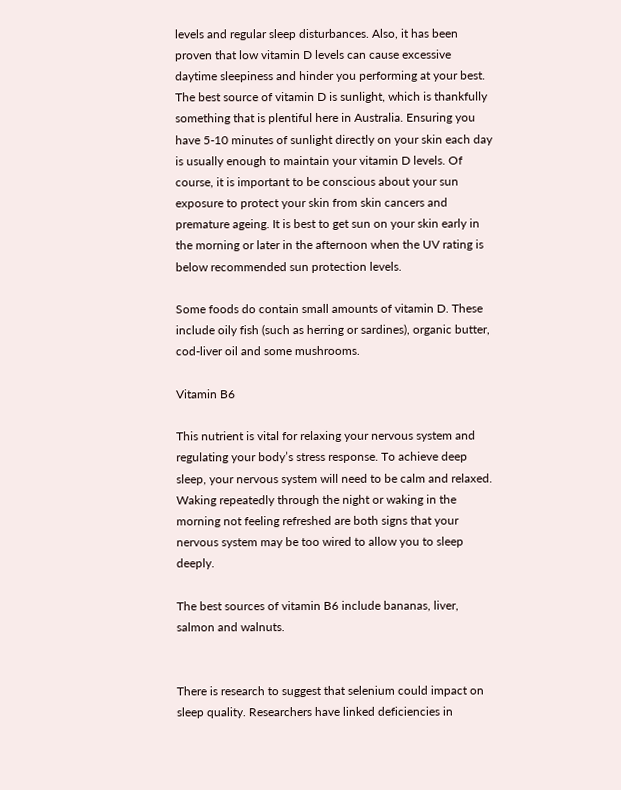levels and regular sleep disturbances. Also, it has been proven that low vitamin D levels can cause excessive daytime sleepiness and hinder you performing at your best. The best source of vitamin D is sunlight, which is thankfully something that is plentiful here in Australia. Ensuring you have 5-10 minutes of sunlight directly on your skin each day is usually enough to maintain your vitamin D levels. Of course, it is important to be conscious about your sun exposure to protect your skin from skin cancers and premature ageing. It is best to get sun on your skin early in the morning or later in the afternoon when the UV rating is below recommended sun protection levels.

Some foods do contain small amounts of vitamin D. These include oily fish (such as herring or sardines), organic butter, cod-liver oil and some mushrooms.

Vitamin B6

This nutrient is vital for relaxing your nervous system and regulating your body’s stress response. To achieve deep sleep, your nervous system will need to be calm and relaxed. Waking repeatedly through the night or waking in the morning not feeling refreshed are both signs that your nervous system may be too wired to allow you to sleep deeply.

The best sources of vitamin B6 include bananas, liver, salmon and walnuts.


There is research to suggest that selenium could impact on sleep quality. Researchers have linked deficiencies in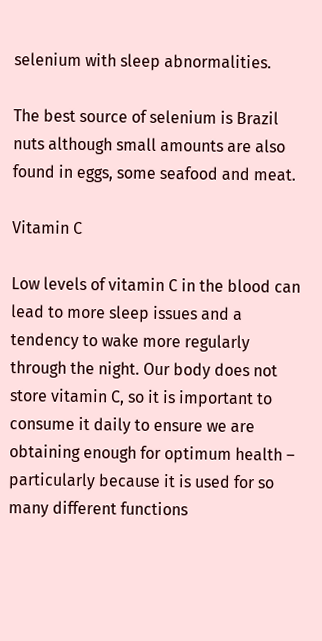selenium with sleep abnormalities.

The best source of selenium is Brazil nuts although small amounts are also found in eggs, some seafood and meat.

Vitamin C

Low levels of vitamin C in the blood can lead to more sleep issues and a tendency to wake more regularly through the night. Our body does not store vitamin C, so it is important to consume it daily to ensure we are obtaining enough for optimum health – particularly because it is used for so many different functions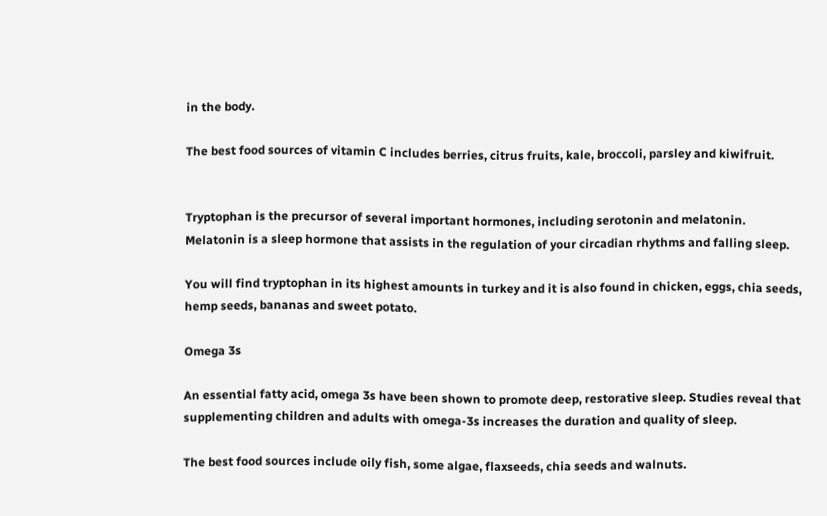in the body.

The best food sources of vitamin C includes berries, citrus fruits, kale, broccoli, parsley and kiwifruit.


Tryptophan is the precursor of several important hormones, including serotonin and melatonin. Melatonin is a sleep hormone that assists in the regulation of your circadian rhythms and falling sleep.

You will find tryptophan in its highest amounts in turkey and it is also found in chicken, eggs, chia seeds, hemp seeds, bananas and sweet potato.

Omega 3s

An essential fatty acid, omega 3s have been shown to promote deep, restorative sleep. Studies reveal that supplementing children and adults with omega-3s increases the duration and quality of sleep.

The best food sources include oily fish, some algae, flaxseeds, chia seeds and walnuts.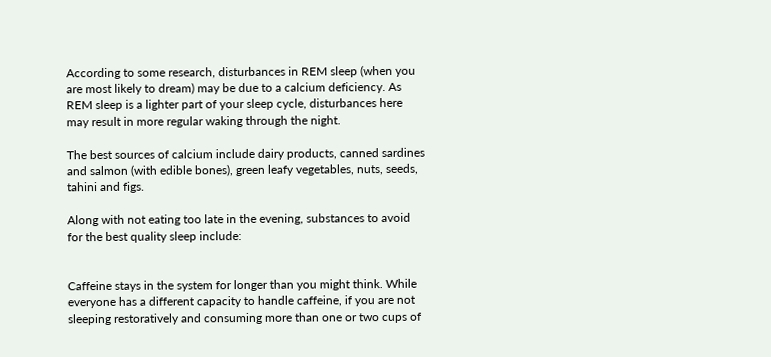According to some research, disturbances in REM sleep (when you are most likely to dream) may be due to a calcium deficiency. As REM sleep is a lighter part of your sleep cycle, disturbances here may result in more regular waking through the night.

The best sources of calcium include dairy products, canned sardines and salmon (with edible bones), green leafy vegetables, nuts, seeds, tahini and figs.

Along with not eating too late in the evening, substances to avoid for the best quality sleep include:


Caffeine stays in the system for longer than you might think. While everyone has a different capacity to handle caffeine, if you are not sleeping restoratively and consuming more than one or two cups of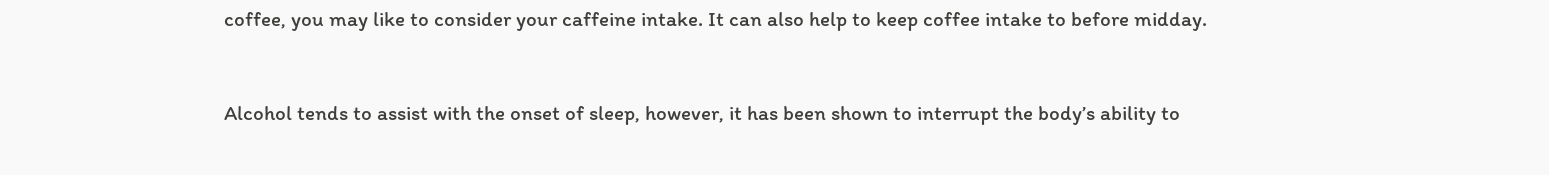coffee, you may like to consider your caffeine intake. It can also help to keep coffee intake to before midday.


Alcohol tends to assist with the onset of sleep, however, it has been shown to interrupt the body’s ability to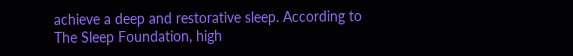achieve a deep and restorative sleep. According to The Sleep Foundation, high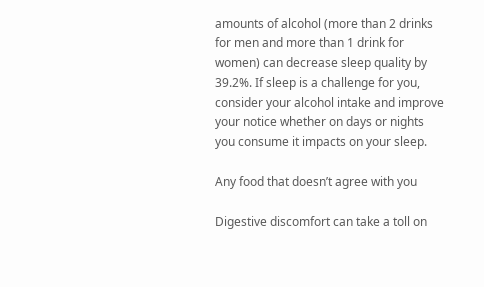amounts of alcohol (more than 2 drinks for men and more than 1 drink for women) can decrease sleep quality by 39.2%. If sleep is a challenge for you, consider your alcohol intake and improve your notice whether on days or nights you consume it impacts on your sleep.

Any food that doesn’t agree with you

Digestive discomfort can take a toll on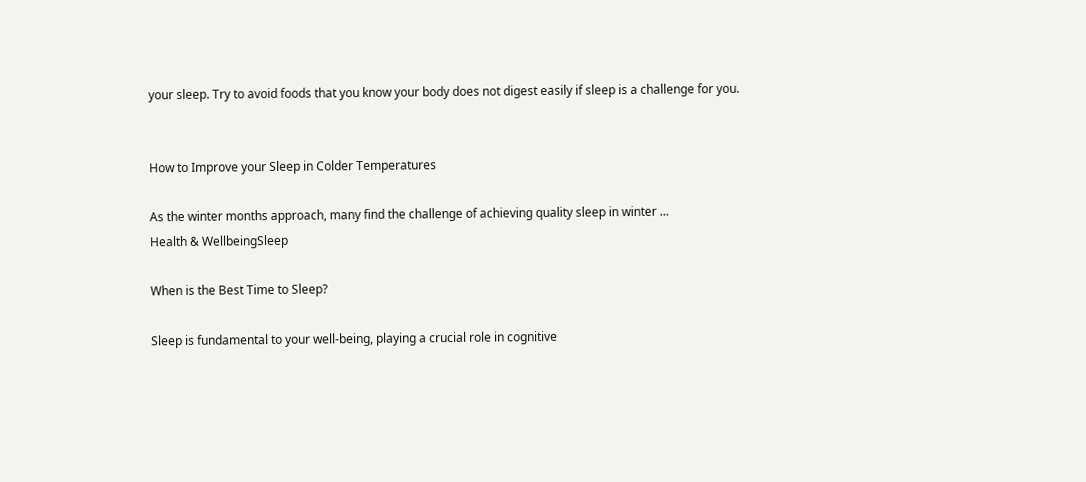your sleep. Try to avoid foods that you know your body does not digest easily if sleep is a challenge for you.


How to Improve your Sleep in Colder Temperatures

As the winter months approach, many find the challenge of achieving quality sleep in winter ...
Health & WellbeingSleep

When is the Best Time to Sleep?

Sleep is fundamental to your well-being, playing a crucial role in cognitive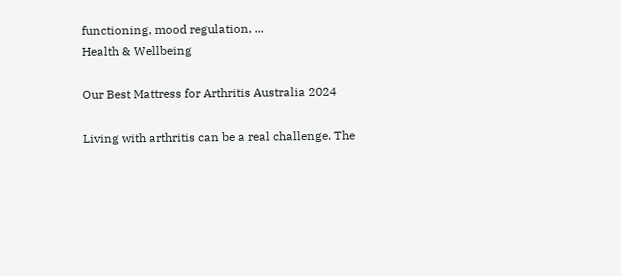functioning, mood regulation, ...
Health & Wellbeing

Our Best Mattress for Arthritis Australia 2024

Living with arthritis can be a real challenge. The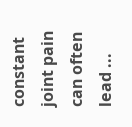constant joint pain can often lead ...